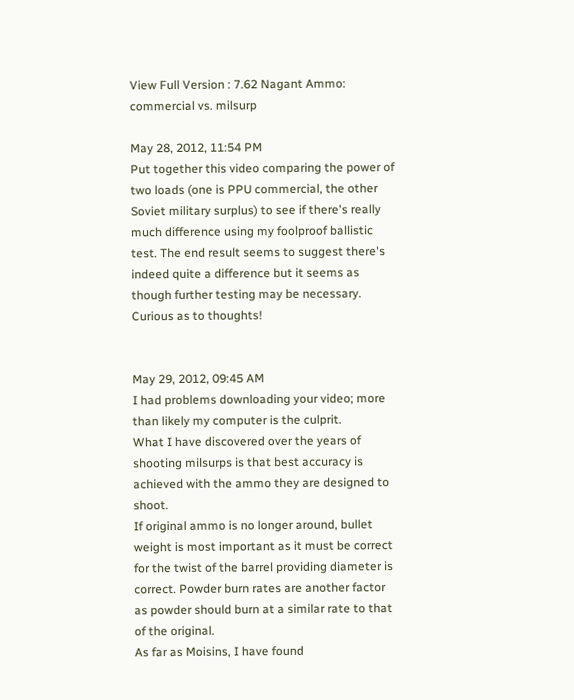View Full Version : 7.62 Nagant Ammo: commercial vs. milsurp

May 28, 2012, 11:54 PM
Put together this video comparing the power of two loads (one is PPU commercial, the other Soviet military surplus) to see if there's really much difference using my foolproof ballistic test. The end result seems to suggest there's indeed quite a difference but it seems as though further testing may be necessary. Curious as to thoughts!


May 29, 2012, 09:45 AM
I had problems downloading your video; more than likely my computer is the culprit.
What I have discovered over the years of shooting milsurps is that best accuracy is achieved with the ammo they are designed to shoot.
If original ammo is no longer around, bullet weight is most important as it must be correct for the twist of the barrel providing diameter is correct. Powder burn rates are another factor as powder should burn at a similar rate to that of the original.
As far as Moisins, I have found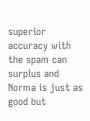superior accuracy with the spam can surplus and Norma is just as good but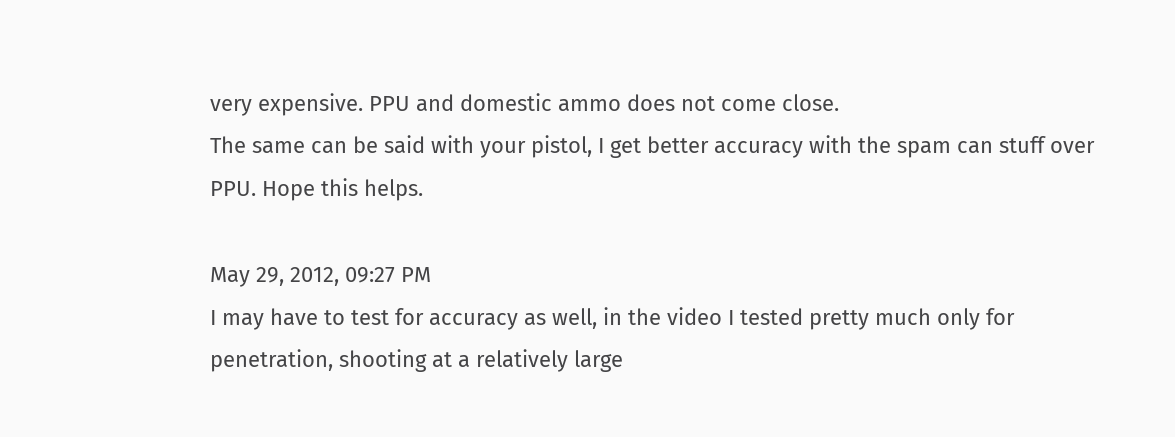very expensive. PPU and domestic ammo does not come close.
The same can be said with your pistol, I get better accuracy with the spam can stuff over PPU. Hope this helps.

May 29, 2012, 09:27 PM
I may have to test for accuracy as well, in the video I tested pretty much only for penetration, shooting at a relatively large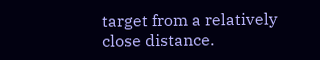target from a relatively close distance.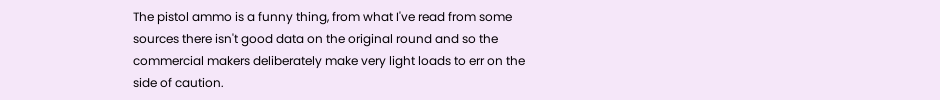The pistol ammo is a funny thing, from what I've read from some sources there isn't good data on the original round and so the commercial makers deliberately make very light loads to err on the side of caution.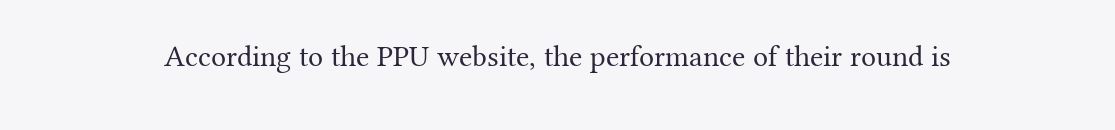According to the PPU website, the performance of their round is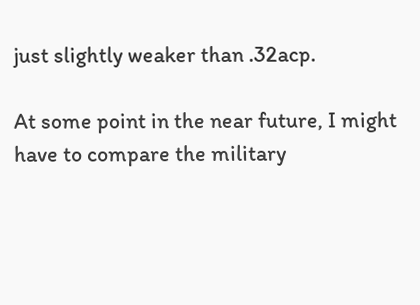just slightly weaker than .32acp.

At some point in the near future, I might have to compare the military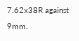7.62x38R against 9mm.